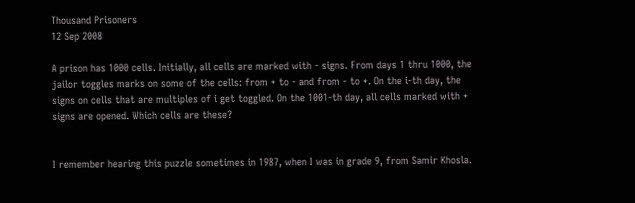Thousand Prisoners
12 Sep 2008

A prison has 1000 cells. Initially, all cells are marked with - signs. From days 1 thru 1000, the jailor toggles marks on some of the cells: from + to - and from - to +. On the i-th day, the signs on cells that are multiples of i get toggled. On the 1001-th day, all cells marked with + signs are opened. Which cells are these?


I remember hearing this puzzle sometimes in 1987, when I was in grade 9, from Samir Khosla.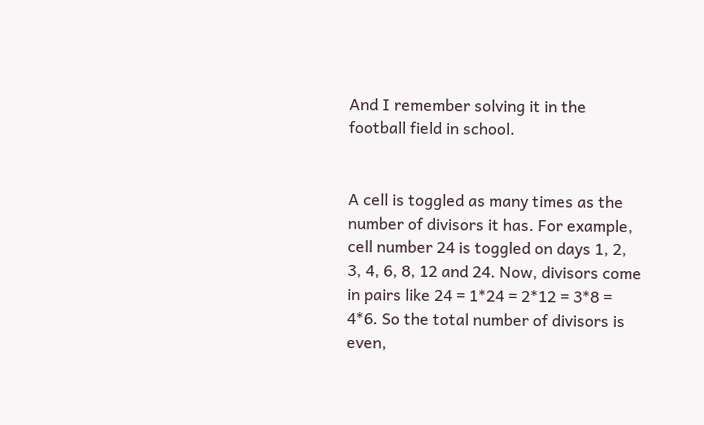And I remember solving it in the football field in school.


A cell is toggled as many times as the number of divisors it has. For example, cell number 24 is toggled on days 1, 2, 3, 4, 6, 8, 12 and 24. Now, divisors come in pairs like 24 = 1*24 = 2*12 = 3*8 = 4*6. So the total number of divisors is even,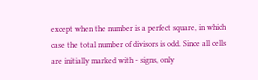except when the number is a perfect square, in which case the total number of divisors is odd. Since all cells are initially marked with - signs, only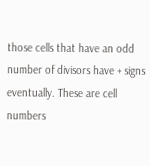those cells that have an odd number of divisors have + signs eventually. These are cell numbers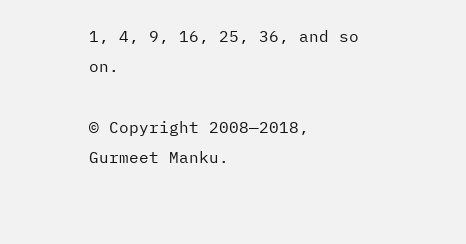1, 4, 9, 16, 25, 36, and so on.

© Copyright 2008—2018, Gurmeet Manku.